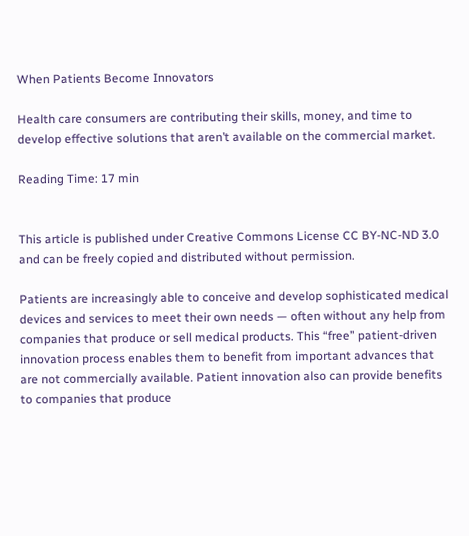When Patients Become Innovators

Health care consumers are contributing their skills, money, and time to develop effective solutions that aren’t available on the commercial market.

Reading Time: 17 min


This article is published under Creative Commons License CC BY-NC-ND 3.0 and can be freely copied and distributed without permission.

Patients are increasingly able to conceive and develop sophisticated medical devices and services to meet their own needs — often without any help from companies that produce or sell medical products. This “free” patient-driven innovation process enables them to benefit from important advances that are not commercially available. Patient innovation also can provide benefits to companies that produce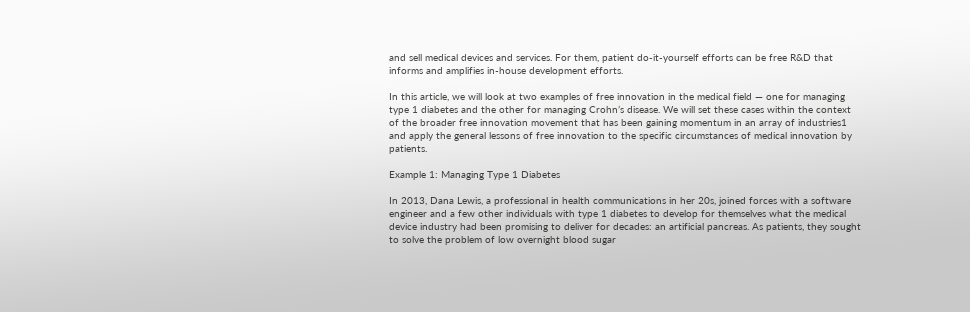and sell medical devices and services. For them, patient do-it-yourself efforts can be free R&D that informs and amplifies in-house development efforts.

In this article, we will look at two examples of free innovation in the medical field — one for managing type 1 diabetes and the other for managing Crohn’s disease. We will set these cases within the context of the broader free innovation movement that has been gaining momentum in an array of industries1 and apply the general lessons of free innovation to the specific circumstances of medical innovation by patients.

Example 1: Managing Type 1 Diabetes

In 2013, Dana Lewis, a professional in health communications in her 20s, joined forces with a software engineer and a few other individuals with type 1 diabetes to develop for themselves what the medical device industry had been promising to deliver for decades: an artificial pancreas. As patients, they sought to solve the problem of low overnight blood sugar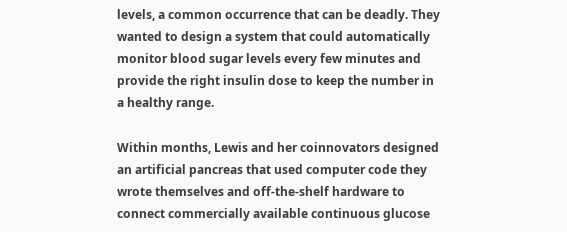levels, a common occurrence that can be deadly. They wanted to design a system that could automatically monitor blood sugar levels every few minutes and provide the right insulin dose to keep the number in a healthy range.

Within months, Lewis and her coinnovators designed an artificial pancreas that used computer code they wrote themselves and off-the-shelf hardware to connect commercially available continuous glucose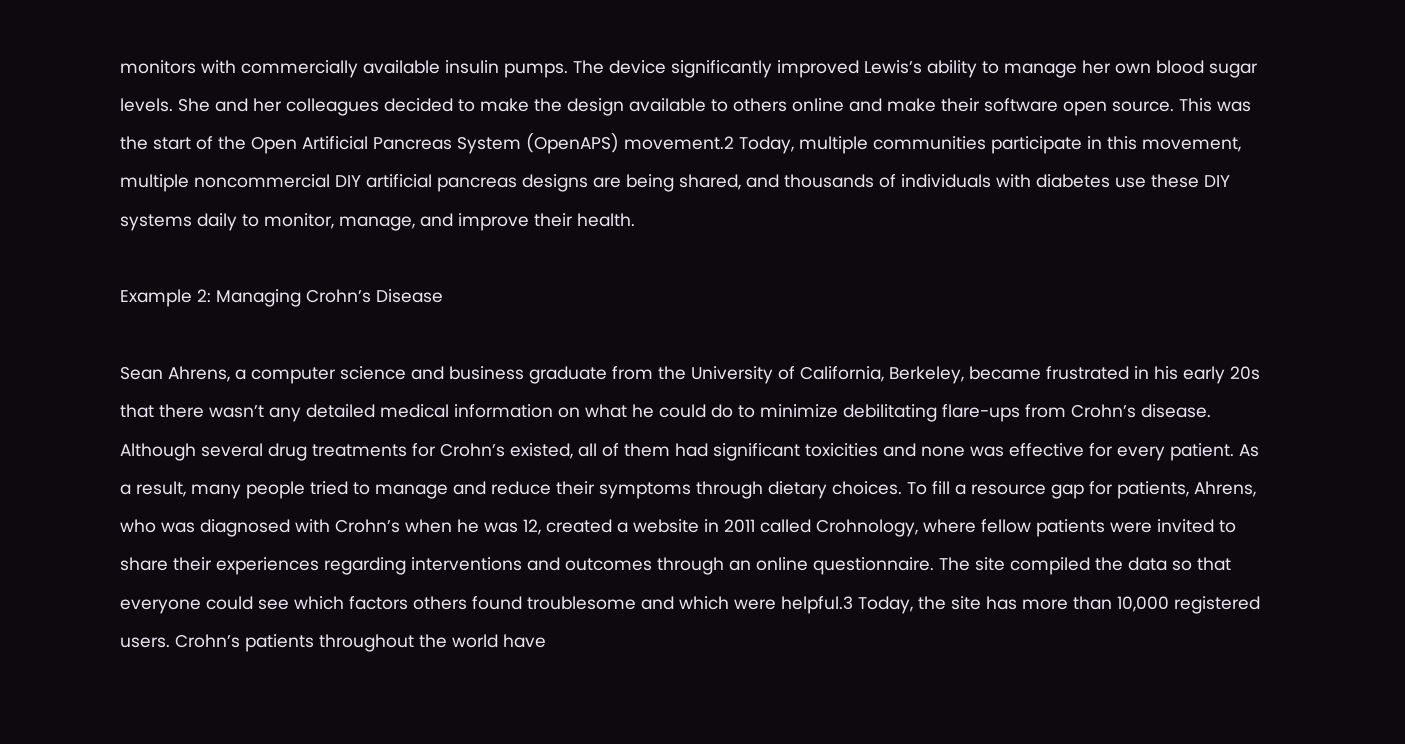monitors with commercially available insulin pumps. The device significantly improved Lewis’s ability to manage her own blood sugar levels. She and her colleagues decided to make the design available to others online and make their software open source. This was the start of the Open Artificial Pancreas System (OpenAPS) movement.2 Today, multiple communities participate in this movement, multiple noncommercial DIY artificial pancreas designs are being shared, and thousands of individuals with diabetes use these DIY systems daily to monitor, manage, and improve their health.

Example 2: Managing Crohn’s Disease

Sean Ahrens, a computer science and business graduate from the University of California, Berkeley, became frustrated in his early 20s that there wasn’t any detailed medical information on what he could do to minimize debilitating flare-ups from Crohn’s disease. Although several drug treatments for Crohn’s existed, all of them had significant toxicities and none was effective for every patient. As a result, many people tried to manage and reduce their symptoms through dietary choices. To fill a resource gap for patients, Ahrens, who was diagnosed with Crohn’s when he was 12, created a website in 2011 called Crohnology, where fellow patients were invited to share their experiences regarding interventions and outcomes through an online questionnaire. The site compiled the data so that everyone could see which factors others found troublesome and which were helpful.3 Today, the site has more than 10,000 registered users. Crohn’s patients throughout the world have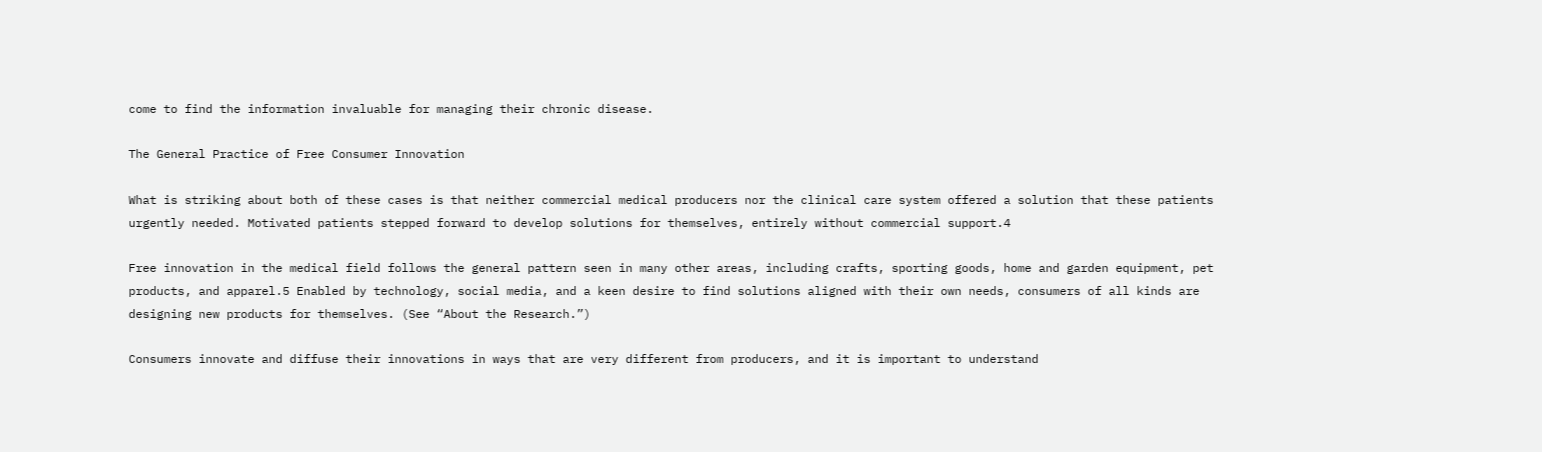come to find the information invaluable for managing their chronic disease.

The General Practice of Free Consumer Innovation

What is striking about both of these cases is that neither commercial medical producers nor the clinical care system offered a solution that these patients urgently needed. Motivated patients stepped forward to develop solutions for themselves, entirely without commercial support.4

Free innovation in the medical field follows the general pattern seen in many other areas, including crafts, sporting goods, home and garden equipment, pet products, and apparel.5 Enabled by technology, social media, and a keen desire to find solutions aligned with their own needs, consumers of all kinds are designing new products for themselves. (See “About the Research.”)

Consumers innovate and diffuse their innovations in ways that are very different from producers, and it is important to understand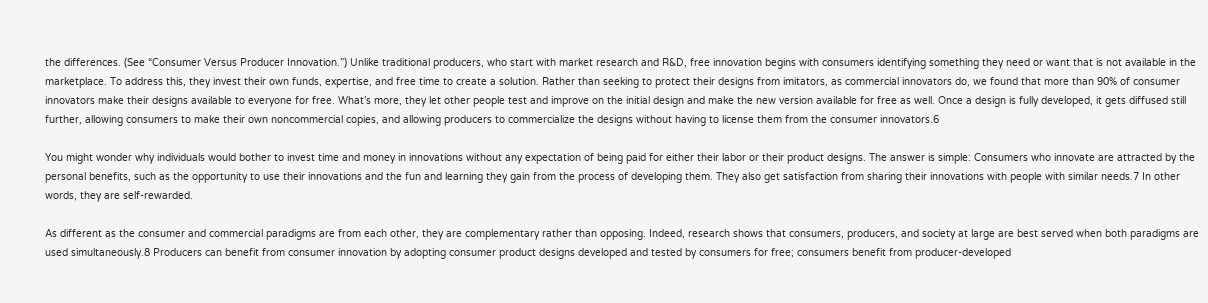the differences. (See “Consumer Versus Producer Innovation.”) Unlike traditional producers, who start with market research and R&D, free innovation begins with consumers identifying something they need or want that is not available in the marketplace. To address this, they invest their own funds, expertise, and free time to create a solution. Rather than seeking to protect their designs from imitators, as commercial innovators do, we found that more than 90% of consumer innovators make their designs available to everyone for free. What’s more, they let other people test and improve on the initial design and make the new version available for free as well. Once a design is fully developed, it gets diffused still further, allowing consumers to make their own noncommercial copies, and allowing producers to commercialize the designs without having to license them from the consumer innovators.6

You might wonder why individuals would bother to invest time and money in innovations without any expectation of being paid for either their labor or their product designs. The answer is simple: Consumers who innovate are attracted by the personal benefits, such as the opportunity to use their innovations and the fun and learning they gain from the process of developing them. They also get satisfaction from sharing their innovations with people with similar needs.7 In other words, they are self-rewarded.

As different as the consumer and commercial paradigms are from each other, they are complementary rather than opposing. Indeed, research shows that consumers, producers, and society at large are best served when both paradigms are used simultaneously.8 Producers can benefit from consumer innovation by adopting consumer product designs developed and tested by consumers for free; consumers benefit from producer-developed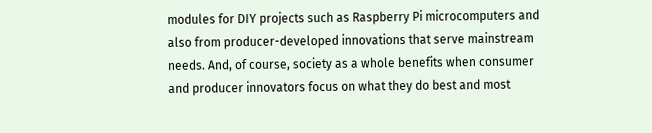modules for DIY projects such as Raspberry Pi microcomputers and also from producer-developed innovations that serve mainstream needs. And, of course, society as a whole benefits when consumer and producer innovators focus on what they do best and most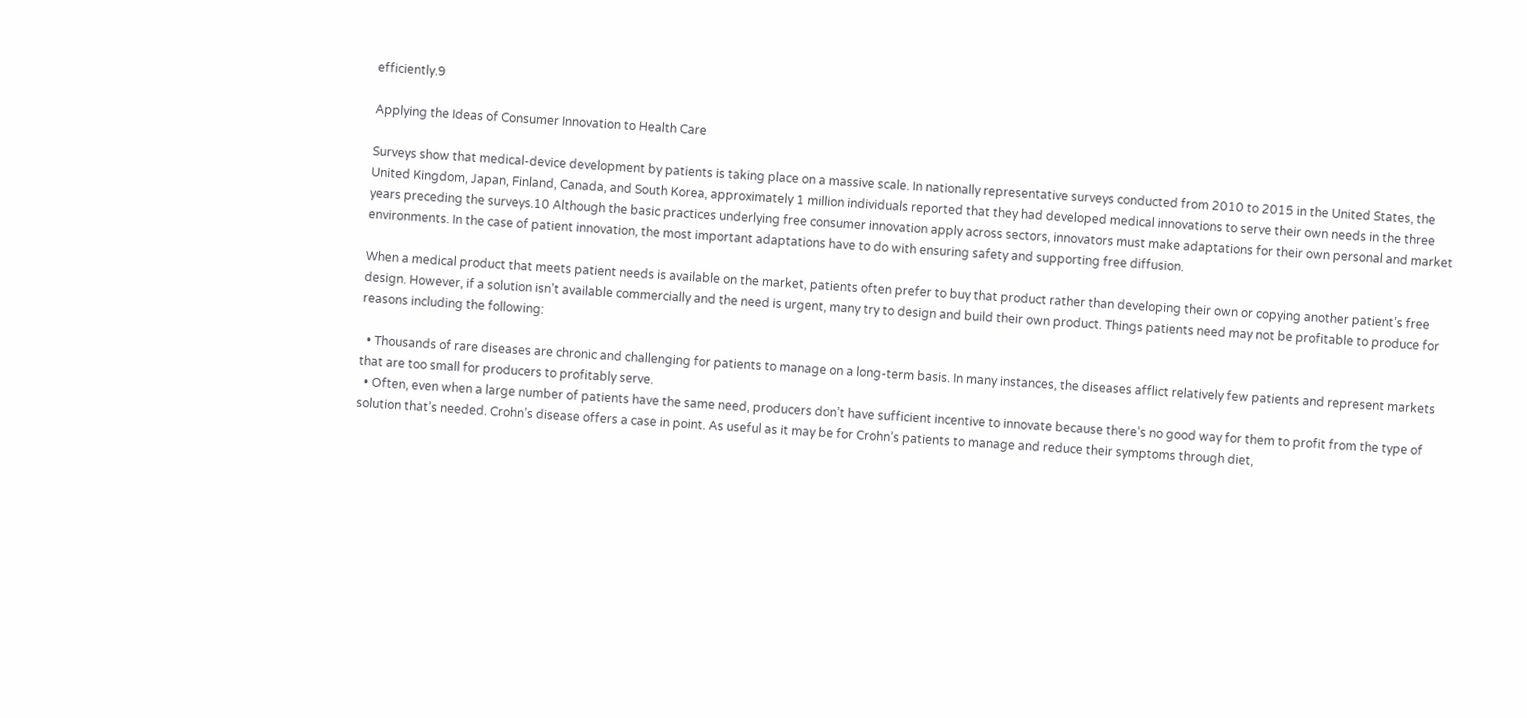efficiently.9

Applying the Ideas of Consumer Innovation to Health Care

Surveys show that medical-device development by patients is taking place on a massive scale. In nationally representative surveys conducted from 2010 to 2015 in the United States, the United Kingdom, Japan, Finland, Canada, and South Korea, approximately 1 million individuals reported that they had developed medical innovations to serve their own needs in the three years preceding the surveys.10 Although the basic practices underlying free consumer innovation apply across sectors, innovators must make adaptations for their own personal and market environments. In the case of patient innovation, the most important adaptations have to do with ensuring safety and supporting free diffusion.

When a medical product that meets patient needs is available on the market, patients often prefer to buy that product rather than developing their own or copying another patient’s free design. However, if a solution isn’t available commercially and the need is urgent, many try to design and build their own product. Things patients need may not be profitable to produce for reasons including the following:

  • Thousands of rare diseases are chronic and challenging for patients to manage on a long-term basis. In many instances, the diseases afflict relatively few patients and represent markets that are too small for producers to profitably serve.
  • Often, even when a large number of patients have the same need, producers don’t have sufficient incentive to innovate because there’s no good way for them to profit from the type of solution that’s needed. Crohn’s disease offers a case in point. As useful as it may be for Crohn’s patients to manage and reduce their symptoms through diet,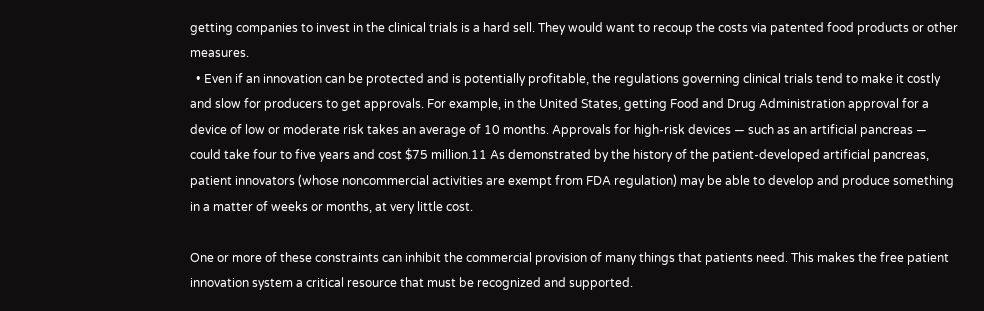getting companies to invest in the clinical trials is a hard sell. They would want to recoup the costs via patented food products or other measures.
  • Even if an innovation can be protected and is potentially profitable, the regulations governing clinical trials tend to make it costly and slow for producers to get approvals. For example, in the United States, getting Food and Drug Administration approval for a device of low or moderate risk takes an average of 10 months. Approvals for high-risk devices — such as an artificial pancreas — could take four to five years and cost $75 million.11 As demonstrated by the history of the patient-developed artificial pancreas, patient innovators (whose noncommercial activities are exempt from FDA regulation) may be able to develop and produce something in a matter of weeks or months, at very little cost.

One or more of these constraints can inhibit the commercial provision of many things that patients need. This makes the free patient innovation system a critical resource that must be recognized and supported.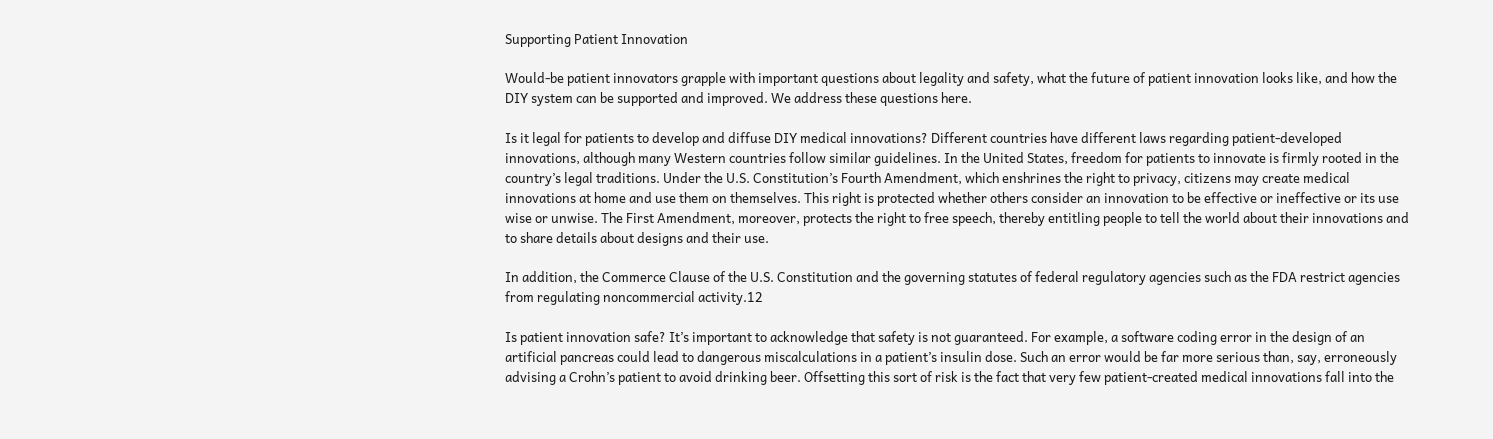Supporting Patient Innovation

Would-be patient innovators grapple with important questions about legality and safety, what the future of patient innovation looks like, and how the DIY system can be supported and improved. We address these questions here.

Is it legal for patients to develop and diffuse DIY medical innovations? Different countries have different laws regarding patient-developed innovations, although many Western countries follow similar guidelines. In the United States, freedom for patients to innovate is firmly rooted in the country’s legal traditions. Under the U.S. Constitution’s Fourth Amendment, which enshrines the right to privacy, citizens may create medical innovations at home and use them on themselves. This right is protected whether others consider an innovation to be effective or ineffective or its use wise or unwise. The First Amendment, moreover, protects the right to free speech, thereby entitling people to tell the world about their innovations and to share details about designs and their use.

In addition, the Commerce Clause of the U.S. Constitution and the governing statutes of federal regulatory agencies such as the FDA restrict agencies from regulating noncommercial activity.12

Is patient innovation safe? It’s important to acknowledge that safety is not guaranteed. For example, a software coding error in the design of an artificial pancreas could lead to dangerous miscalculations in a patient’s insulin dose. Such an error would be far more serious than, say, erroneously advising a Crohn’s patient to avoid drinking beer. Offsetting this sort of risk is the fact that very few patient-created medical innovations fall into the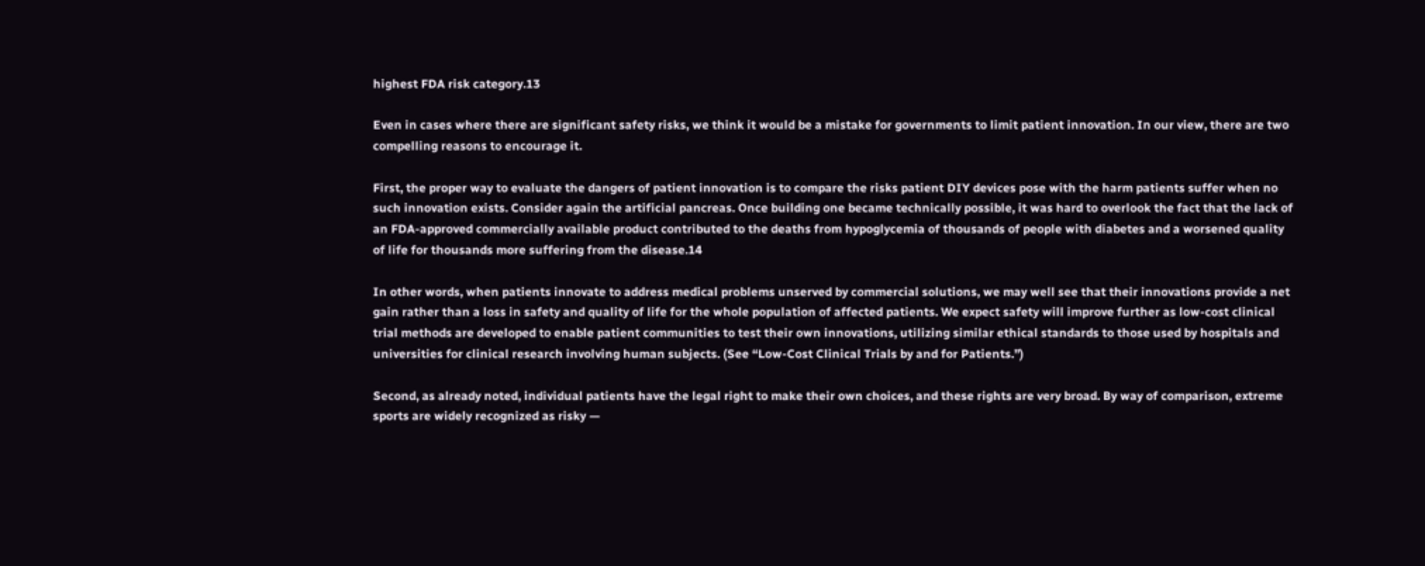highest FDA risk category.13

Even in cases where there are significant safety risks, we think it would be a mistake for governments to limit patient innovation. In our view, there are two compelling reasons to encourage it.

First, the proper way to evaluate the dangers of patient innovation is to compare the risks patient DIY devices pose with the harm patients suffer when no such innovation exists. Consider again the artificial pancreas. Once building one became technically possible, it was hard to overlook the fact that the lack of an FDA-approved commercially available product contributed to the deaths from hypoglycemia of thousands of people with diabetes and a worsened quality of life for thousands more suffering from the disease.14

In other words, when patients innovate to address medical problems unserved by commercial solutions, we may well see that their innovations provide a net gain rather than a loss in safety and quality of life for the whole population of affected patients. We expect safety will improve further as low-cost clinical trial methods are developed to enable patient communities to test their own innovations, utilizing similar ethical standards to those used by hospitals and universities for clinical research involving human subjects. (See “Low-Cost Clinical Trials by and for Patients.”)

Second, as already noted, individual patients have the legal right to make their own choices, and these rights are very broad. By way of comparison, extreme sports are widely recognized as risky —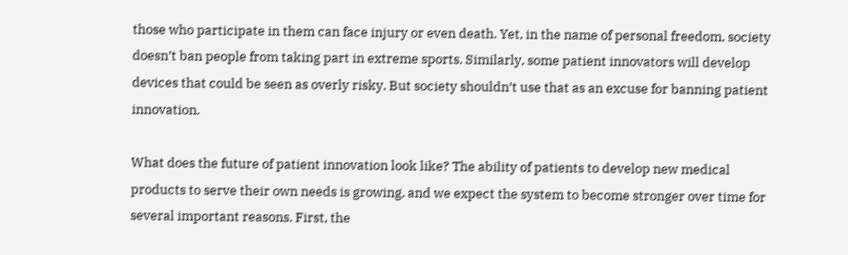those who participate in them can face injury or even death. Yet, in the name of personal freedom, society doesn’t ban people from taking part in extreme sports. Similarly, some patient innovators will develop devices that could be seen as overly risky. But society shouldn’t use that as an excuse for banning patient innovation.

What does the future of patient innovation look like? The ability of patients to develop new medical products to serve their own needs is growing, and we expect the system to become stronger over time for several important reasons. First, the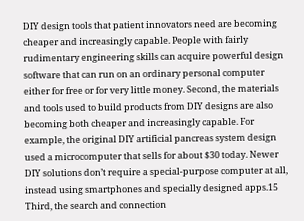DIY design tools that patient innovators need are becoming cheaper and increasingly capable. People with fairly rudimentary engineering skills can acquire powerful design software that can run on an ordinary personal computer either for free or for very little money. Second, the materials and tools used to build products from DIY designs are also becoming both cheaper and increasingly capable. For example, the original DIY artificial pancreas system design used a microcomputer that sells for about $30 today. Newer DIY solutions don’t require a special-purpose computer at all, instead using smartphones and specially designed apps.15 Third, the search and connection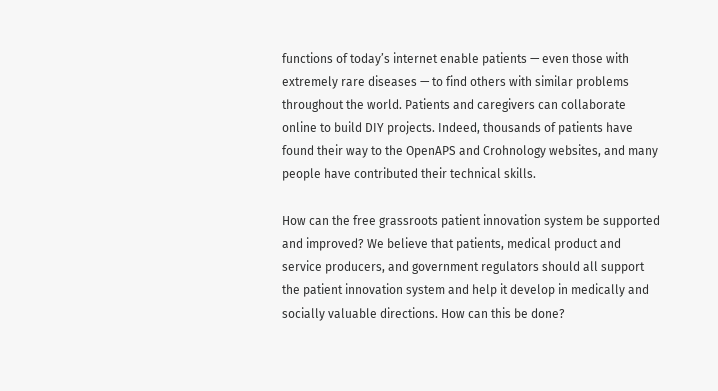functions of today’s internet enable patients — even those with extremely rare diseases — to find others with similar problems throughout the world. Patients and caregivers can collaborate online to build DIY projects. Indeed, thousands of patients have found their way to the OpenAPS and Crohnology websites, and many people have contributed their technical skills.

How can the free grassroots patient innovation system be supported and improved? We believe that patients, medical product and service producers, and government regulators should all support the patient innovation system and help it develop in medically and socially valuable directions. How can this be done?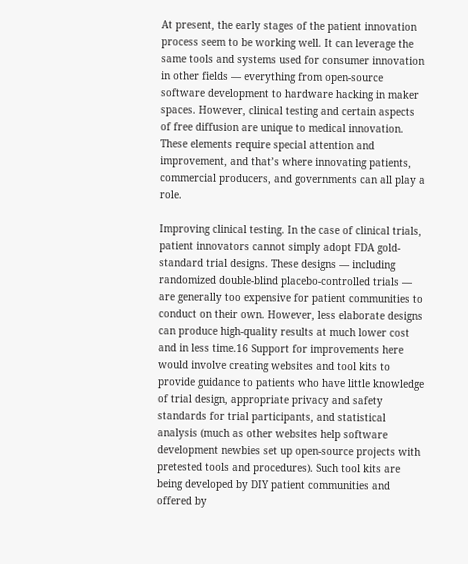At present, the early stages of the patient innovation process seem to be working well. It can leverage the same tools and systems used for consumer innovation in other fields — everything from open-source software development to hardware hacking in maker spaces. However, clinical testing and certain aspects of free diffusion are unique to medical innovation. These elements require special attention and improvement, and that’s where innovating patients, commercial producers, and governments can all play a role.

Improving clinical testing. In the case of clinical trials, patient innovators cannot simply adopt FDA gold-standard trial designs. These designs — including randomized double-blind placebo-controlled trials — are generally too expensive for patient communities to conduct on their own. However, less elaborate designs can produce high-quality results at much lower cost and in less time.16 Support for improvements here would involve creating websites and tool kits to provide guidance to patients who have little knowledge of trial design, appropriate privacy and safety standards for trial participants, and statistical analysis (much as other websites help software development newbies set up open-source projects with pretested tools and procedures). Such tool kits are being developed by DIY patient communities and offered by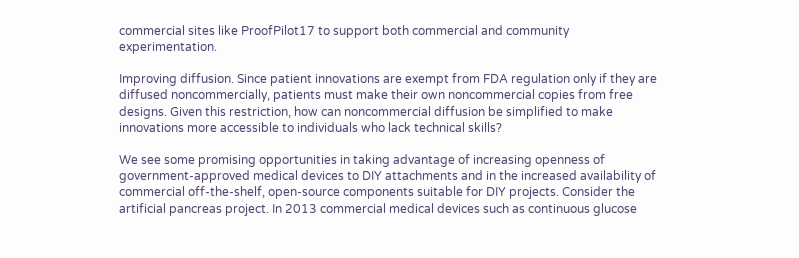commercial sites like ProofPilot17 to support both commercial and community experimentation.

Improving diffusion. Since patient innovations are exempt from FDA regulation only if they are diffused noncommercially, patients must make their own noncommercial copies from free designs. Given this restriction, how can noncommercial diffusion be simplified to make innovations more accessible to individuals who lack technical skills?

We see some promising opportunities in taking advantage of increasing openness of government-approved medical devices to DIY attachments and in the increased availability of commercial off-the-shelf, open-source components suitable for DIY projects. Consider the artificial pancreas project. In 2013 commercial medical devices such as continuous glucose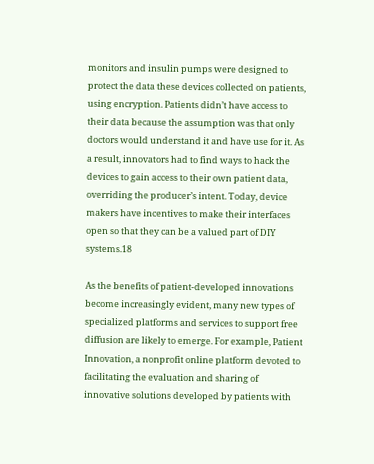monitors and insulin pumps were designed to protect the data these devices collected on patients, using encryption. Patients didn’t have access to their data because the assumption was that only doctors would understand it and have use for it. As a result, innovators had to find ways to hack the devices to gain access to their own patient data, overriding the producer’s intent. Today, device makers have incentives to make their interfaces open so that they can be a valued part of DIY systems.18

As the benefits of patient-developed innovations become increasingly evident, many new types of specialized platforms and services to support free diffusion are likely to emerge. For example, Patient Innovation, a nonprofit online platform devoted to facilitating the evaluation and sharing of innovative solutions developed by patients with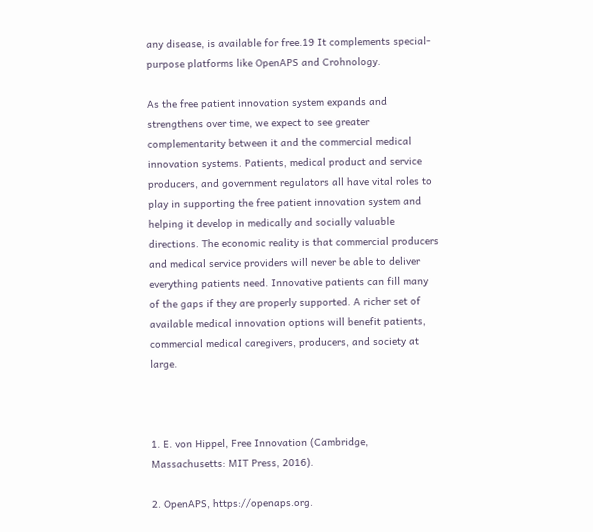any disease, is available for free.19 It complements special-purpose platforms like OpenAPS and Crohnology.

As the free patient innovation system expands and strengthens over time, we expect to see greater complementarity between it and the commercial medical innovation systems. Patients, medical product and service producers, and government regulators all have vital roles to play in supporting the free patient innovation system and helping it develop in medically and socially valuable directions. The economic reality is that commercial producers and medical service providers will never be able to deliver everything patients need. Innovative patients can fill many of the gaps if they are properly supported. A richer set of available medical innovation options will benefit patients, commercial medical caregivers, producers, and society at large.



1. E. von Hippel, Free Innovation (Cambridge, Massachusetts: MIT Press, 2016).

2. OpenAPS, https://openaps.org.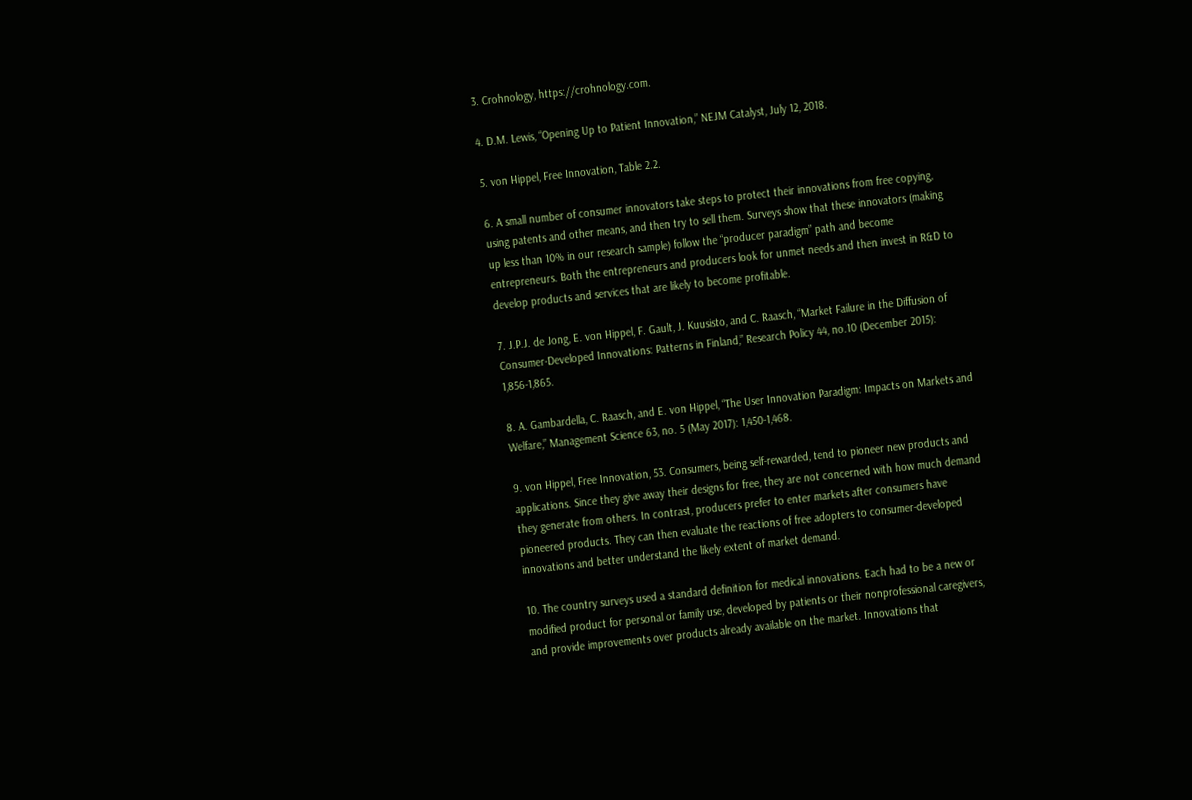3. Crohnology, https://crohnology.com.

4. D.M. Lewis, “Opening Up to Patient Innovation,” NEJM Catalyst, July 12, 2018.

5. von Hippel, Free Innovation, Table 2.2.

6. A small number of consumer innovators take steps to protect their innovations from free copying, using patents and other means, and then try to sell them. Surveys show that these innovators (making up less than 10% in our research sample) follow the “producer paradigm” path and become entrepreneurs. Both the entrepreneurs and producers look for unmet needs and then invest in R&D to develop products and services that are likely to become profitable.

7. J.P.J. de Jong, E. von Hippel, F. Gault, J. Kuusisto, and C. Raasch, “Market Failure in the Diffusion of Consumer-Developed Innovations: Patterns in Finland,” Research Policy 44, no.10 (December 2015): 1,856-1,865.

8. A. Gambardella, C. Raasch, and E. von Hippel, “The User Innovation Paradigm: Impacts on Markets and Welfare,” Management Science 63, no. 5 (May 2017): 1,450-1,468.

9. von Hippel, Free Innovation, 53. Consumers, being self-rewarded, tend to pioneer new products and applications. Since they give away their designs for free, they are not concerned with how much demand they generate from others. In contrast, producers prefer to enter markets after consumers have pioneered products. They can then evaluate the reactions of free adopters to consumer-developed innovations and better understand the likely extent of market demand.

10. The country surveys used a standard definition for medical innovations. Each had to be a new or modified product for personal or family use, developed by patients or their nonprofessional caregivers, and provide improvements over products already available on the market. Innovations that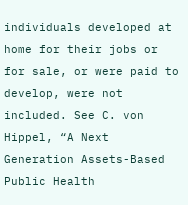individuals developed at home for their jobs or for sale, or were paid to develop, were not included. See C. von Hippel, “A Next Generation Assets-Based Public Health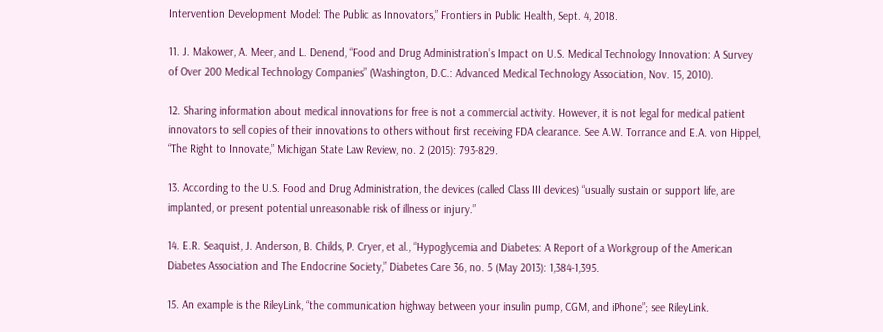Intervention Development Model: The Public as Innovators,” Frontiers in Public Health, Sept. 4, 2018.

11. J. Makower, A. Meer, and L. Denend, “Food and Drug Administration’s Impact on U.S. Medical Technology Innovation: A Survey of Over 200 Medical Technology Companies” (Washington, D.C.: Advanced Medical Technology Association, Nov. 15, 2010).

12. Sharing information about medical innovations for free is not a commercial activity. However, it is not legal for medical patient innovators to sell copies of their innovations to others without first receiving FDA clearance. See A.W. Torrance and E.A. von Hippel, “The Right to Innovate,” Michigan State Law Review, no. 2 (2015): 793-829.

13. According to the U.S. Food and Drug Administration, the devices (called Class III devices) “usually sustain or support life, are implanted, or present potential unreasonable risk of illness or injury.”

14. E.R. Seaquist, J. Anderson, B. Childs, P. Cryer, et al., “Hypoglycemia and Diabetes: A Report of a Workgroup of the American Diabetes Association and The Endocrine Society,” Diabetes Care 36, no. 5 (May 2013): 1,384-1,395.

15. An example is the RileyLink, “the communication highway between your insulin pump, CGM, and iPhone”; see RileyLink.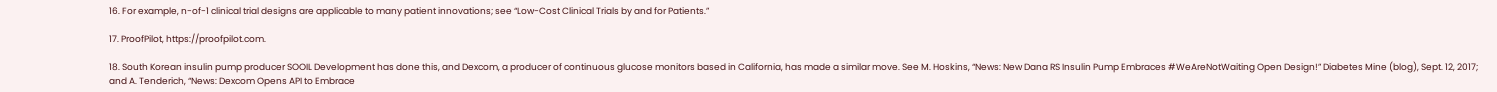16. For example, n-of-1 clinical trial designs are applicable to many patient innovations; see “Low-Cost Clinical Trials by and for Patients.”

17. ProofPilot, https://proofpilot.com.

18. South Korean insulin pump producer SOOIL Development has done this, and Dexcom, a producer of continuous glucose monitors based in California, has made a similar move. See M. Hoskins, “News: New Dana RS Insulin Pump Embraces #WeAreNotWaiting Open Design!” Diabetes Mine (blog), Sept. 12, 2017; and A. Tenderich, “News: Dexcom Opens API to Embrace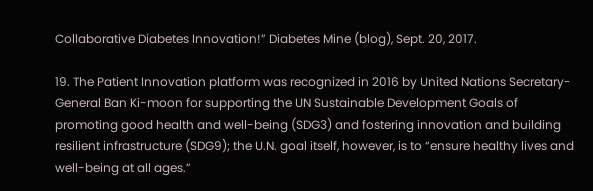Collaborative Diabetes Innovation!” Diabetes Mine (blog), Sept. 20, 2017.

19. The Patient Innovation platform was recognized in 2016 by United Nations Secretary-General Ban Ki-moon for supporting the UN Sustainable Development Goals of promoting good health and well-being (SDG3) and fostering innovation and building resilient infrastructure (SDG9); the U.N. goal itself, however, is to “ensure healthy lives and well-being at all ages.”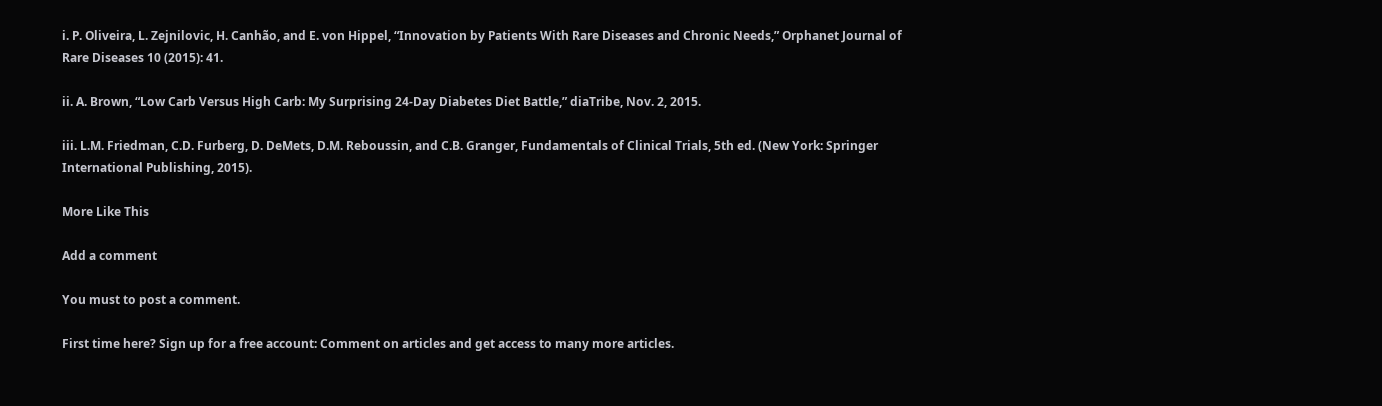i. P. Oliveira, L. Zejnilovic, H. Canhão, and E. von Hippel, “Innovation by Patients With Rare Diseases and Chronic Needs,” Orphanet Journal of Rare Diseases 10 (2015): 41.

ii. A. Brown, “Low Carb Versus High Carb: My Surprising 24-Day Diabetes Diet Battle,” diaTribe, Nov. 2, 2015.

iii. L.M. Friedman, C.D. Furberg, D. DeMets, D.M. Reboussin, and C.B. Granger, Fundamentals of Clinical Trials, 5th ed. (New York: Springer International Publishing, 2015).

More Like This

Add a comment

You must to post a comment.

First time here? Sign up for a free account: Comment on articles and get access to many more articles.